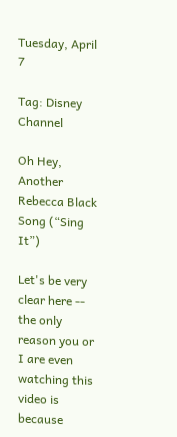Tuesday, April 7

Tag: Disney Channel

Oh Hey, Another Rebecca Black Song (“Sing It”)

Let's be very clear here -- the only reason you or I are even watching this video is because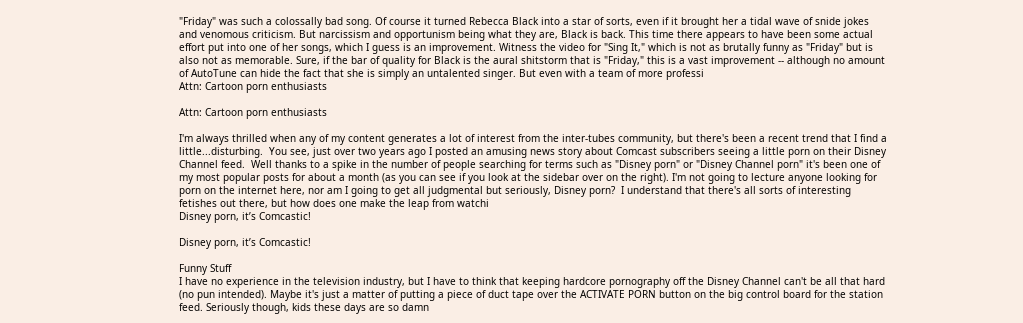"Friday" was such a colossally bad song. Of course it turned Rebecca Black into a star of sorts, even if it brought her a tidal wave of snide jokes and venomous criticism. But narcissism and opportunism being what they are, Black is back. This time there appears to have been some actual effort put into one of her songs, which I guess is an improvement. Witness the video for "Sing It," which is not as brutally funny as "Friday" but is also not as memorable. Sure, if the bar of quality for Black is the aural shitstorm that is "Friday," this is a vast improvement -- although no amount of AutoTune can hide the fact that she is simply an untalented singer. But even with a team of more professi
Attn: Cartoon porn enthusiasts

Attn: Cartoon porn enthusiasts

I'm always thrilled when any of my content generates a lot of interest from the inter-tubes community, but there's been a recent trend that I find a little...disturbing.  You see, just over two years ago I posted an amusing news story about Comcast subscribers seeing a little porn on their Disney Channel feed.  Well thanks to a spike in the number of people searching for terms such as "Disney porn" or "Disney Channel porn" it's been one of my most popular posts for about a month (as you can see if you look at the sidebar over on the right). I'm not going to lecture anyone looking for porn on the internet here, nor am I going to get all judgmental but seriously, Disney porn?  I understand that there's all sorts of interesting fetishes out there, but how does one make the leap from watchi
Disney porn, it’s Comcastic!

Disney porn, it’s Comcastic!

Funny Stuff
I have no experience in the television industry, but I have to think that keeping hardcore pornography off the Disney Channel can't be all that hard (no pun intended). Maybe it's just a matter of putting a piece of duct tape over the ACTIVATE PORN button on the big control board for the station feed. Seriously though, kids these days are so damn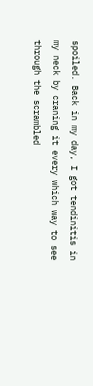spoiled. Back in my day, I got tendinitis in my neck by craning it every which way to see through the scrambled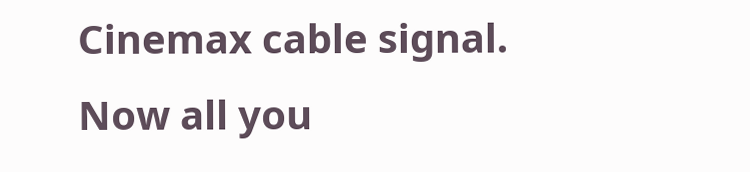Cinemax cable signal. Now all you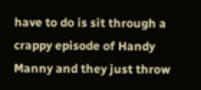have to do is sit through a crappy episode of Handy Manny and they just throw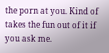the porn at you. Kind of takes the fun out of it if you ask me.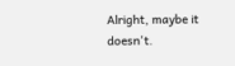Alright, maybe it doesn't.